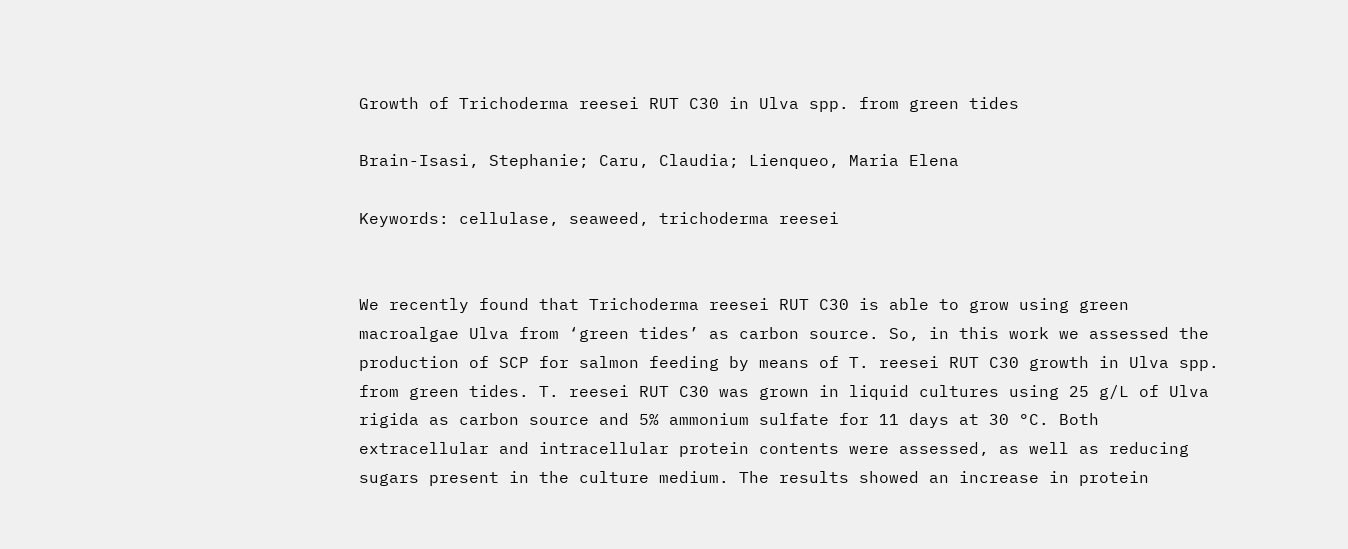Growth of Trichoderma reesei RUT C30 in Ulva spp. from green tides

Brain-Isasi, Stephanie; Caru, Claudia; Lienqueo, Maria Elena

Keywords: cellulase, seaweed, trichoderma reesei


We recently found that Trichoderma reesei RUT C30 is able to grow using green macroalgae Ulva from ‘green tides’ as carbon source. So, in this work we assessed the production of SCP for salmon feeding by means of T. reesei RUT C30 growth in Ulva spp. from green tides. T. reesei RUT C30 was grown in liquid cultures using 25 g/L of Ulva rigida as carbon source and 5% ammonium sulfate for 11 days at 30 °C. Both extracellular and intracellular protein contents were assessed, as well as reducing sugars present in the culture medium. The results showed an increase in protein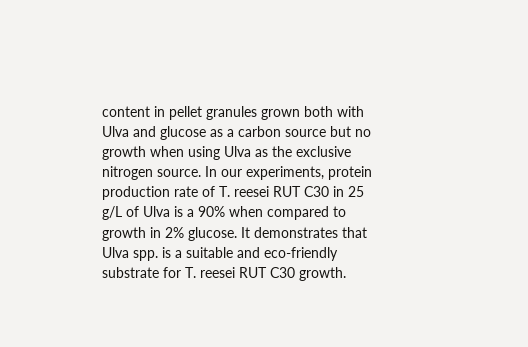content in pellet granules grown both with Ulva and glucose as a carbon source but no growth when using Ulva as the exclusive nitrogen source. In our experiments, protein production rate of T. reesei RUT C30 in 25 g/L of Ulva is a 90% when compared to growth in 2% glucose. It demonstrates that Ulva spp. is a suitable and eco-friendly substrate for T. reesei RUT C30 growth.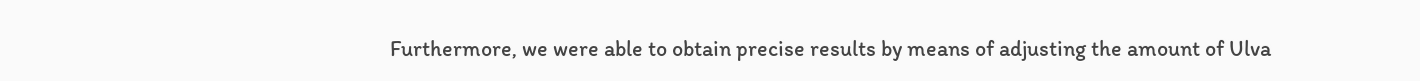Furthermore, we were able to obtain precise results by means of adjusting the amount of Ulva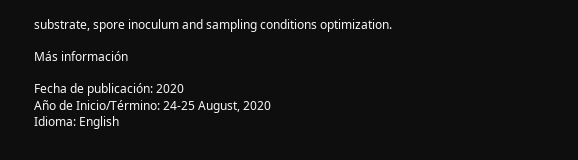substrate, spore inoculum and sampling conditions optimization.

Más información

Fecha de publicación: 2020
Año de Inicio/Término: 24-25 August, 2020
Idioma: English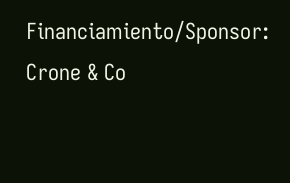Financiamiento/Sponsor: Crone & Co